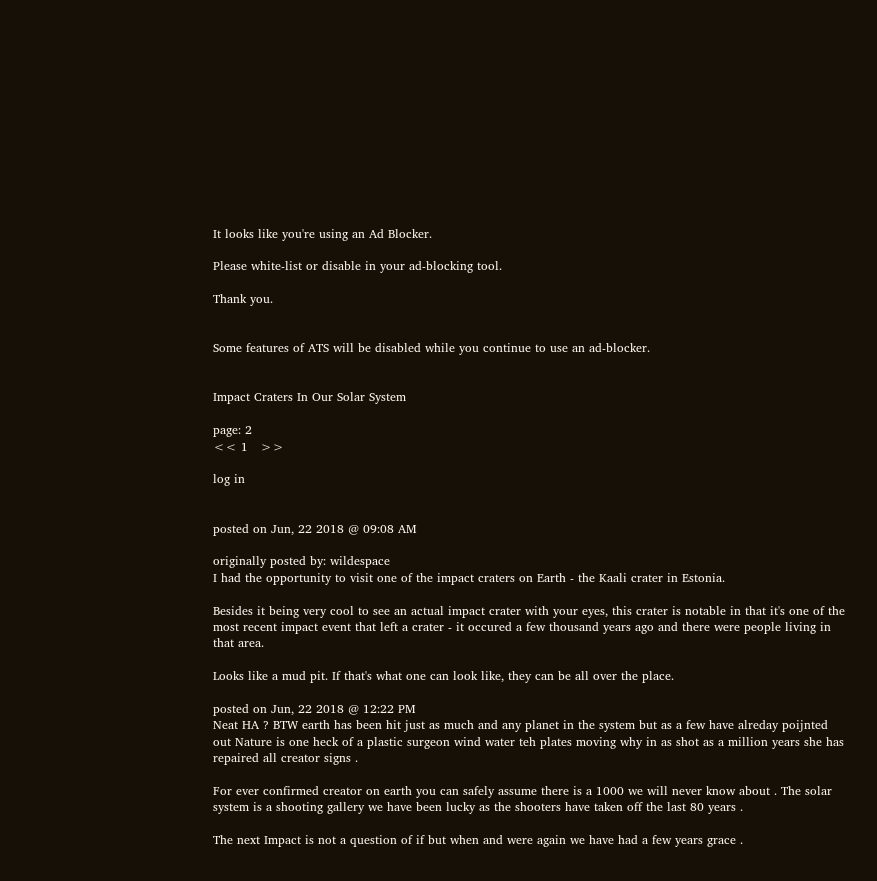It looks like you're using an Ad Blocker.

Please white-list or disable in your ad-blocking tool.

Thank you.


Some features of ATS will be disabled while you continue to use an ad-blocker.


Impact Craters In Our Solar System

page: 2
<< 1   >>

log in


posted on Jun, 22 2018 @ 09:08 AM

originally posted by: wildespace
I had the opportunity to visit one of the impact craters on Earth - the Kaali crater in Estonia.

Besides it being very cool to see an actual impact crater with your eyes, this crater is notable in that it's one of the most recent impact event that left a crater - it occured a few thousand years ago and there were people living in that area.

Looks like a mud pit. If that's what one can look like, they can be all over the place.

posted on Jun, 22 2018 @ 12:22 PM
Neat HA ? BTW earth has been hit just as much and any planet in the system but as a few have alreday poijnted out Nature is one heck of a plastic surgeon wind water teh plates moving why in as shot as a million years she has repaired all creator signs .

For ever confirmed creator on earth you can safely assume there is a 1000 we will never know about . The solar system is a shooting gallery we have been lucky as the shooters have taken off the last 80 years .

The next Impact is not a question of if but when and were again we have had a few years grace .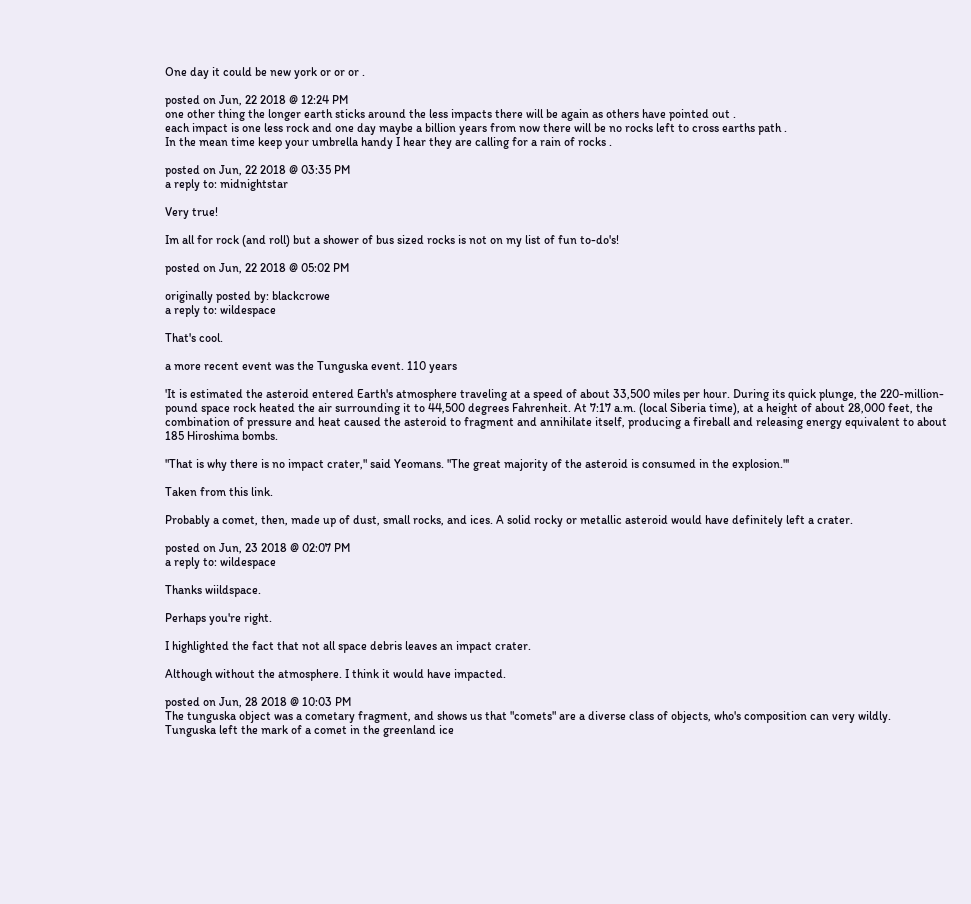One day it could be new york or or or .

posted on Jun, 22 2018 @ 12:24 PM
one other thing the longer earth sticks around the less impacts there will be again as others have pointed out .
each impact is one less rock and one day maybe a billion years from now there will be no rocks left to cross earths path .
In the mean time keep your umbrella handy I hear they are calling for a rain of rocks .

posted on Jun, 22 2018 @ 03:35 PM
a reply to: midnightstar

Very true!

Im all for rock (and roll) but a shower of bus sized rocks is not on my list of fun to-do's!

posted on Jun, 22 2018 @ 05:02 PM

originally posted by: blackcrowe
a reply to: wildespace

That's cool.

a more recent event was the Tunguska event. 110 years

'It is estimated the asteroid entered Earth's atmosphere traveling at a speed of about 33,500 miles per hour. During its quick plunge, the 220-million-pound space rock heated the air surrounding it to 44,500 degrees Fahrenheit. At 7:17 a.m. (local Siberia time), at a height of about 28,000 feet, the combination of pressure and heat caused the asteroid to fragment and annihilate itself, producing a fireball and releasing energy equivalent to about 185 Hiroshima bombs.

"That is why there is no impact crater," said Yeomans. "The great majority of the asteroid is consumed in the explosion."'

Taken from this link.

Probably a comet, then, made up of dust, small rocks, and ices. A solid rocky or metallic asteroid would have definitely left a crater.

posted on Jun, 23 2018 @ 02:07 PM
a reply to: wildespace

Thanks wiildspace.

Perhaps you're right.

I highlighted the fact that not all space debris leaves an impact crater.

Although without the atmosphere. I think it would have impacted.

posted on Jun, 28 2018 @ 10:03 PM
The tunguska object was a cometary fragment, and shows us that "comets" are a diverse class of objects, who's composition can very wildly.
Tunguska left the mark of a comet in the greenland ice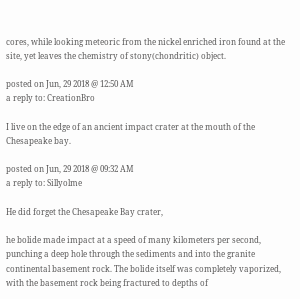cores, while looking meteoric from the nickel enriched iron found at the site, yet leaves the chemistry of stony(chondritic) object.

posted on Jun, 29 2018 @ 12:50 AM
a reply to: CreationBro

I live on the edge of an ancient impact crater at the mouth of the Chesapeake bay.

posted on Jun, 29 2018 @ 09:32 AM
a reply to: Sillyolme

He did forget the Chesapeake Bay crater,

he bolide made impact at a speed of many kilometers per second, punching a deep hole through the sediments and into the granite continental basement rock. The bolide itself was completely vaporized, with the basement rock being fractured to depths of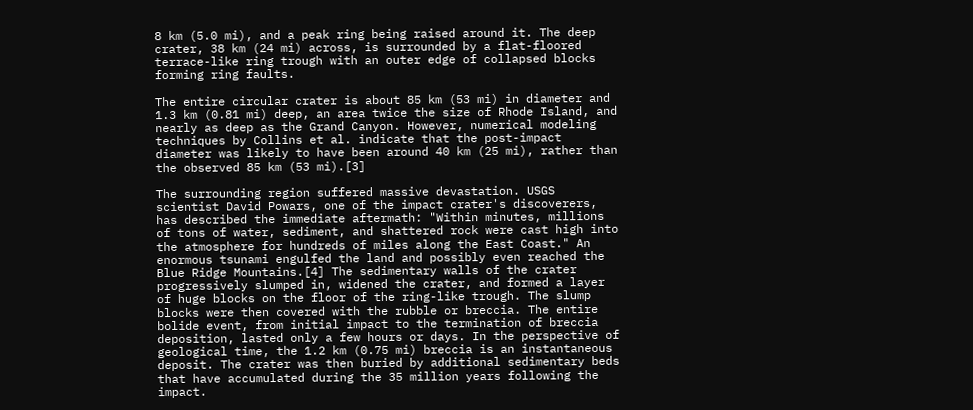8 km (5.0 mi), and a peak ring being raised around it. The deep crater, 38 km (24 mi) across, is surrounded by a flat-floored terrace-like ring trough with an outer edge of collapsed blocks forming ring faults.

The entire circular crater is about 85 km (53 mi) in diameter and 1.3 km (0.81 mi) deep, an area twice the size of Rhode Island, and nearly as deep as the Grand Canyon. However, numerical modeling techniques by Collins et al. indicate that the post-impact diameter was likely to have been around 40 km (25 mi), rather than the observed 85 km (53 mi).[3]

The surrounding region suffered massive devastation. USGS scientist David Powars, one of the impact crater's discoverers, has described the immediate aftermath: "Within minutes, millions of tons of water, sediment, and shattered rock were cast high into the atmosphere for hundreds of miles along the East Coast." An enormous tsunami engulfed the land and possibly even reached the Blue Ridge Mountains.[4] The sedimentary walls of the crater progressively slumped in, widened the crater, and formed a layer of huge blocks on the floor of the ring-like trough. The slump blocks were then covered with the rubble or breccia. The entire bolide event, from initial impact to the termination of breccia deposition, lasted only a few hours or days. In the perspective of geological time, the 1.2 km (0.75 mi) breccia is an instantaneous deposit. The crater was then buried by additional sedimentary beds that have accumulated during the 35 million years following the impact.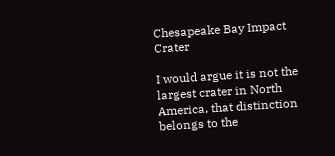Chesapeake Bay Impact Crater

I would argue it is not the largest crater in North America, that distinction belongs to the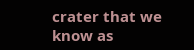crater that we know as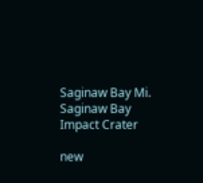Saginaw Bay Mi.
Saginaw Bay Impact Crater

new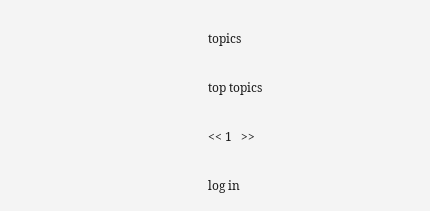topics

top topics

<< 1   >>

log in